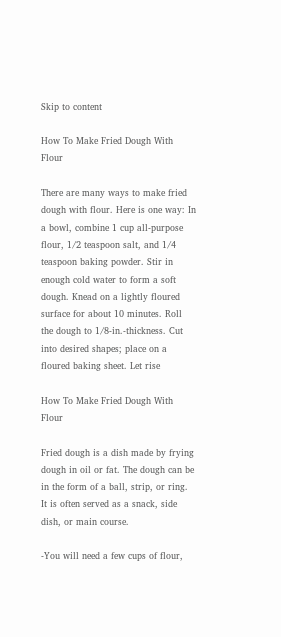Skip to content

How To Make Fried Dough With Flour

There are many ways to make fried dough with flour. Here is one way: In a bowl, combine 1 cup all-purpose flour, 1/2 teaspoon salt, and 1/4 teaspoon baking powder. Stir in enough cold water to form a soft dough. Knead on a lightly floured surface for about 10 minutes. Roll the dough to 1/8-in.-thickness. Cut into desired shapes; place on a floured baking sheet. Let rise

How To Make Fried Dough With Flour

Fried dough is a dish made by frying dough in oil or fat. The dough can be in the form of a ball, strip, or ring. It is often served as a snack, side dish, or main course.

-You will need a few cups of flour,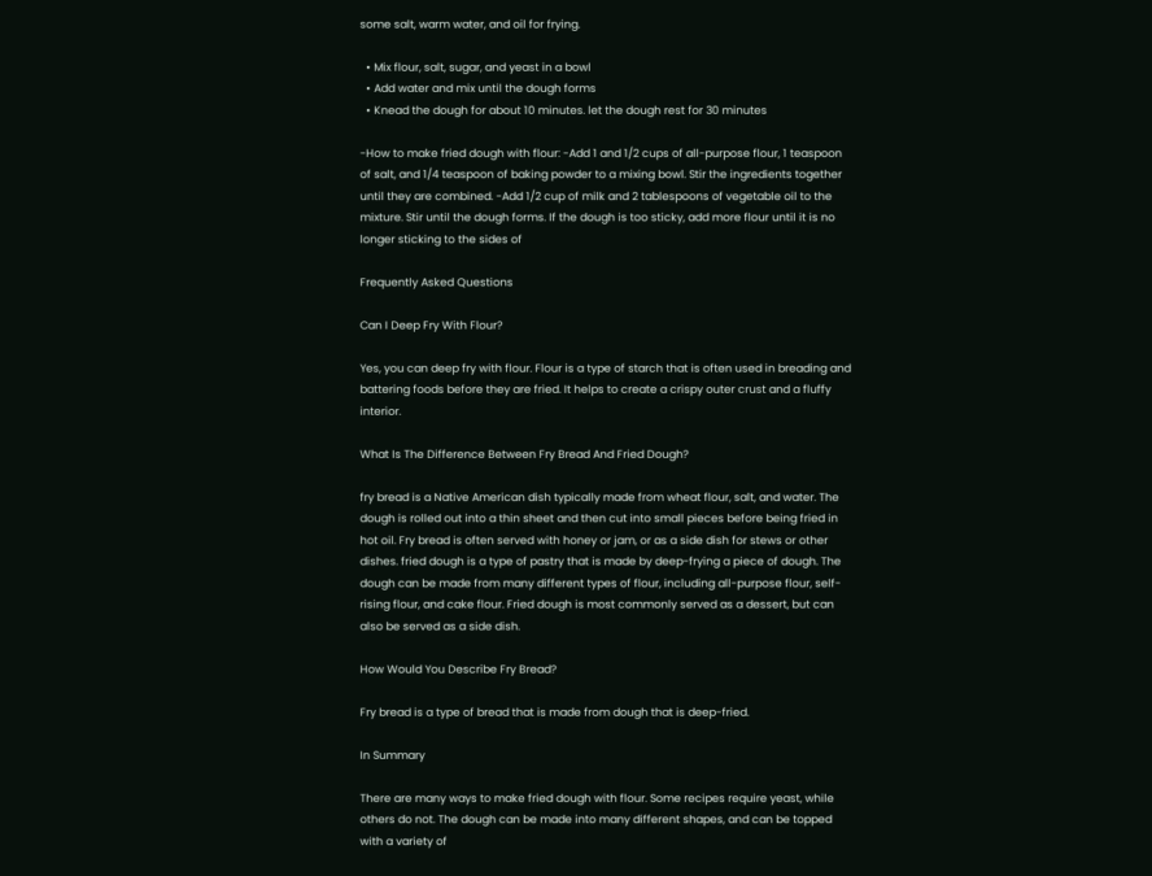some salt, warm water, and oil for frying.

  • Mix flour, salt, sugar, and yeast in a bowl
  • Add water and mix until the dough forms
  • Knead the dough for about 10 minutes. let the dough rest for 30 minutes

-How to make fried dough with flour: -Add 1 and 1/2 cups of all-purpose flour, 1 teaspoon of salt, and 1/4 teaspoon of baking powder to a mixing bowl. Stir the ingredients together until they are combined. -Add 1/2 cup of milk and 2 tablespoons of vegetable oil to the mixture. Stir until the dough forms. If the dough is too sticky, add more flour until it is no longer sticking to the sides of

Frequently Asked Questions

Can I Deep Fry With Flour?

Yes, you can deep fry with flour. Flour is a type of starch that is often used in breading and battering foods before they are fried. It helps to create a crispy outer crust and a fluffy interior.

What Is The Difference Between Fry Bread And Fried Dough?

fry bread is a Native American dish typically made from wheat flour, salt, and water. The dough is rolled out into a thin sheet and then cut into small pieces before being fried in hot oil. Fry bread is often served with honey or jam, or as a side dish for stews or other dishes. fried dough is a type of pastry that is made by deep-frying a piece of dough. The dough can be made from many different types of flour, including all-purpose flour, self-rising flour, and cake flour. Fried dough is most commonly served as a dessert, but can also be served as a side dish.

How Would You Describe Fry Bread?

Fry bread is a type of bread that is made from dough that is deep-fried.

In Summary

There are many ways to make fried dough with flour. Some recipes require yeast, while others do not. The dough can be made into many different shapes, and can be topped with a variety of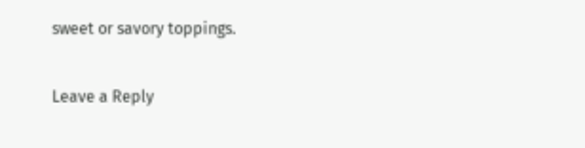sweet or savory toppings.

Leave a Reply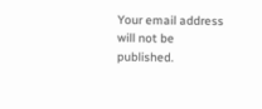Your email address will not be published.